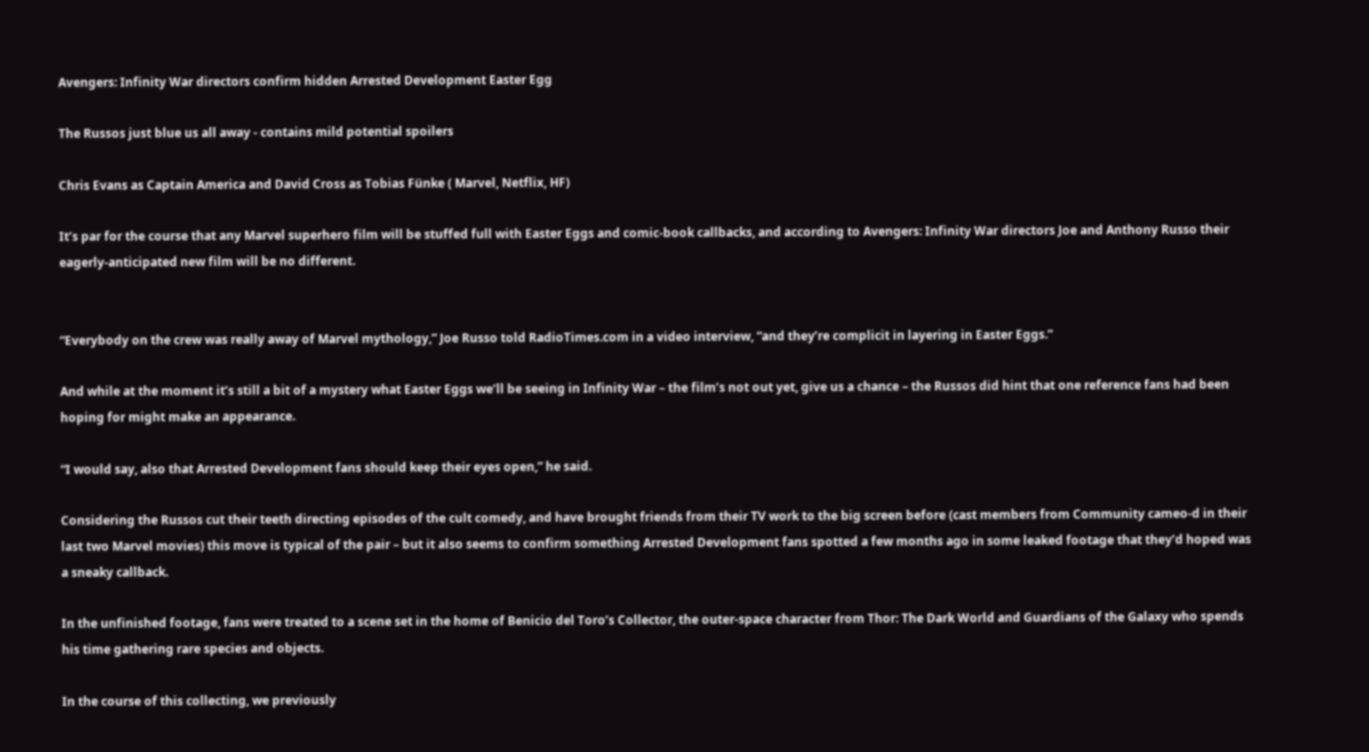Avengers: Infinity War directors confirm hidden Arrested Development Easter Egg

The Russos just blue us all away - contains mild potential spoilers

Chris Evans as Captain America and David Cross as Tobias Fünke ( Marvel, Netflix, HF)

It’s par for the course that any Marvel superhero film will be stuffed full with Easter Eggs and comic-book callbacks, and according to Avengers: Infinity War directors Joe and Anthony Russo their eagerly-anticipated new film will be no different.


“Everybody on the crew was really away of Marvel mythology,” Joe Russo told RadioTimes.com in a video interview, “and they’re complicit in layering in Easter Eggs.”

And while at the moment it’s still a bit of a mystery what Easter Eggs we’ll be seeing in Infinity War – the film’s not out yet, give us a chance – the Russos did hint that one reference fans had been hoping for might make an appearance.

“I would say, also that Arrested Development fans should keep their eyes open,” he said.

Considering the Russos cut their teeth directing episodes of the cult comedy, and have brought friends from their TV work to the big screen before (cast members from Community cameo-d in their last two Marvel movies) this move is typical of the pair – but it also seems to confirm something Arrested Development fans spotted a few months ago in some leaked footage that they’d hoped was a sneaky callback.

In the unfinished footage, fans were treated to a scene set in the home of Benicio del Toro’s Collector, the outer-space character from Thor: The Dark World and Guardians of the Galaxy who spends his time gathering rare species and objects.

In the course of this collecting, we previously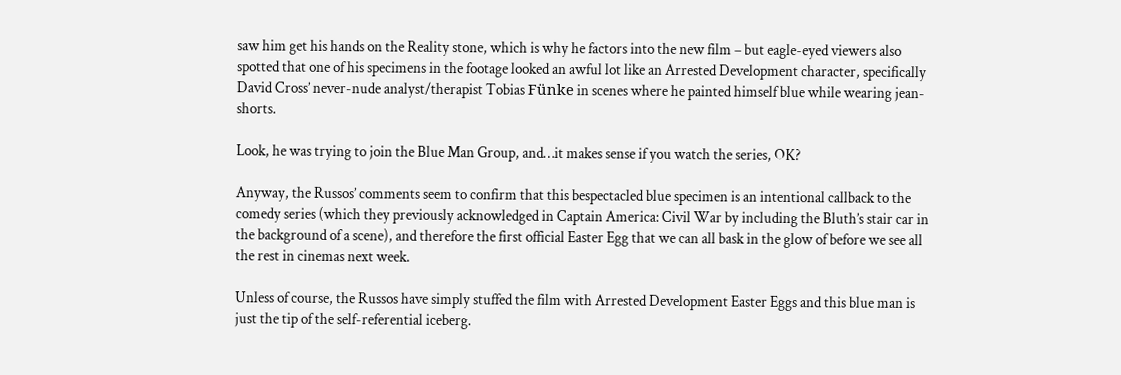saw him get his hands on the Reality stone, which is why he factors into the new film – but eagle-eyed viewers also spotted that one of his specimens in the footage looked an awful lot like an Arrested Development character, specifically David Cross’ never-nude analyst/therapist Tobias Fünke in scenes where he painted himself blue while wearing jean-shorts.

Look, he was trying to join the Blue Man Group, and…it makes sense if you watch the series, OK?

Anyway, the Russos’ comments seem to confirm that this bespectacled blue specimen is an intentional callback to the comedy series (which they previously acknowledged in Captain America: Civil War by including the Bluth’s stair car in the background of a scene), and therefore the first official Easter Egg that we can all bask in the glow of before we see all the rest in cinemas next week.

Unless of course, the Russos have simply stuffed the film with Arrested Development Easter Eggs and this blue man is just the tip of the self-referential iceberg.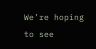We’re hoping to see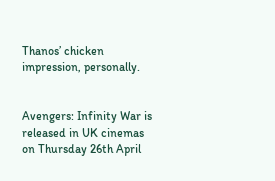Thanos’ chicken impression, personally.


Avengers: Infinity War is released in UK cinemas on Thursday 26th April